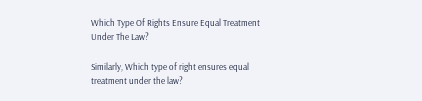Which Type Of Rights Ensure Equal Treatment Under The Law?

Similarly, Which type of right ensures equal treatment under the law?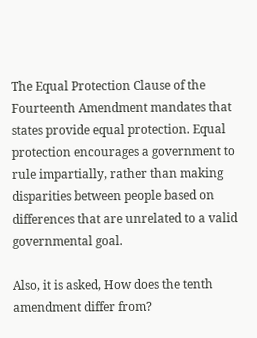The Equal Protection Clause of the Fourteenth Amendment mandates that states provide equal protection. Equal protection encourages a government to rule impartially, rather than making disparities between people based on differences that are unrelated to a valid governmental goal.

Also, it is asked, How does the tenth amendment differ from?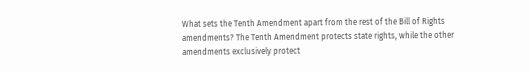What sets the Tenth Amendment apart from the rest of the Bill of Rights amendments? The Tenth Amendment protects state rights, while the other amendments exclusively protect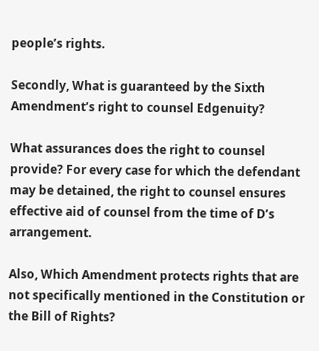people’s rights.

Secondly, What is guaranteed by the Sixth Amendment’s right to counsel Edgenuity?

What assurances does the right to counsel provide? For every case for which the defendant may be detained, the right to counsel ensures effective aid of counsel from the time of D’s arrangement.

Also, Which Amendment protects rights that are not specifically mentioned in the Constitution or the Bill of Rights?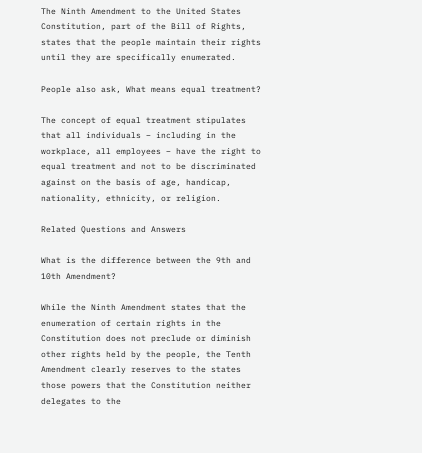The Ninth Amendment to the United States Constitution, part of the Bill of Rights, states that the people maintain their rights until they are specifically enumerated.

People also ask, What means equal treatment?

The concept of equal treatment stipulates that all individuals – including in the workplace, all employees – have the right to equal treatment and not to be discriminated against on the basis of age, handicap, nationality, ethnicity, or religion.

Related Questions and Answers

What is the difference between the 9th and 10th Amendment?

While the Ninth Amendment states that the enumeration of certain rights in the Constitution does not preclude or diminish other rights held by the people, the Tenth Amendment clearly reserves to the states those powers that the Constitution neither delegates to the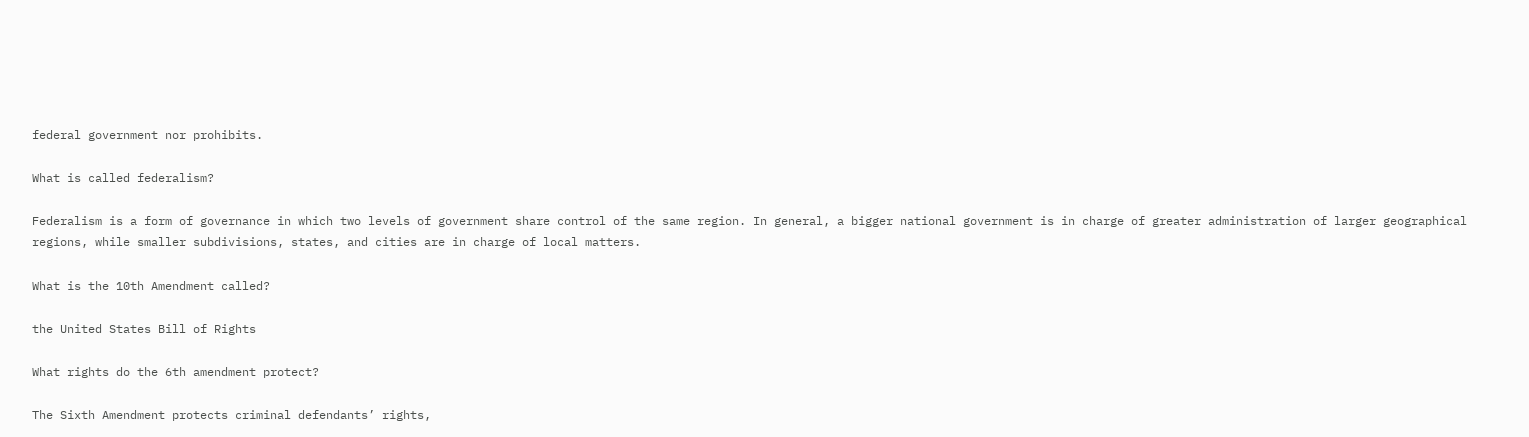federal government nor prohibits.

What is called federalism?

Federalism is a form of governance in which two levels of government share control of the same region. In general, a bigger national government is in charge of greater administration of larger geographical regions, while smaller subdivisions, states, and cities are in charge of local matters.

What is the 10th Amendment called?

the United States Bill of Rights

What rights do the 6th amendment protect?

The Sixth Amendment protects criminal defendants’ rights,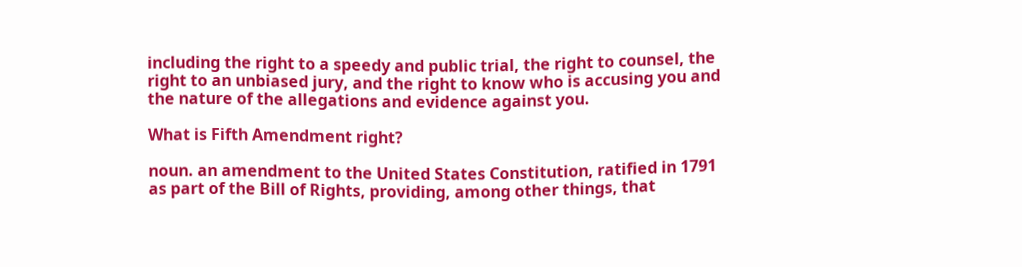including the right to a speedy and public trial, the right to counsel, the right to an unbiased jury, and the right to know who is accusing you and the nature of the allegations and evidence against you.

What is Fifth Amendment right?

noun. an amendment to the United States Constitution, ratified in 1791 as part of the Bill of Rights, providing, among other things, that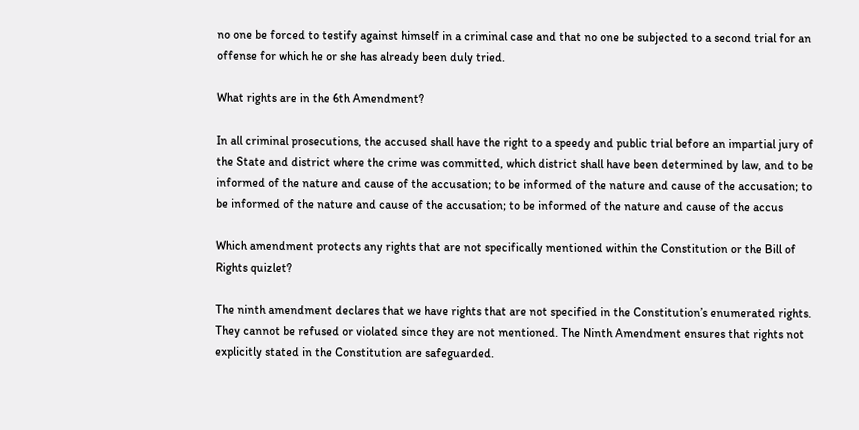no one be forced to testify against himself in a criminal case and that no one be subjected to a second trial for an offense for which he or she has already been duly tried.

What rights are in the 6th Amendment?

In all criminal prosecutions, the accused shall have the right to a speedy and public trial before an impartial jury of the State and district where the crime was committed, which district shall have been determined by law, and to be informed of the nature and cause of the accusation; to be informed of the nature and cause of the accusation; to be informed of the nature and cause of the accusation; to be informed of the nature and cause of the accus

Which amendment protects any rights that are not specifically mentioned within the Constitution or the Bill of Rights quizlet?

The ninth amendment declares that we have rights that are not specified in the Constitution’s enumerated rights. They cannot be refused or violated since they are not mentioned. The Ninth Amendment ensures that rights not explicitly stated in the Constitution are safeguarded.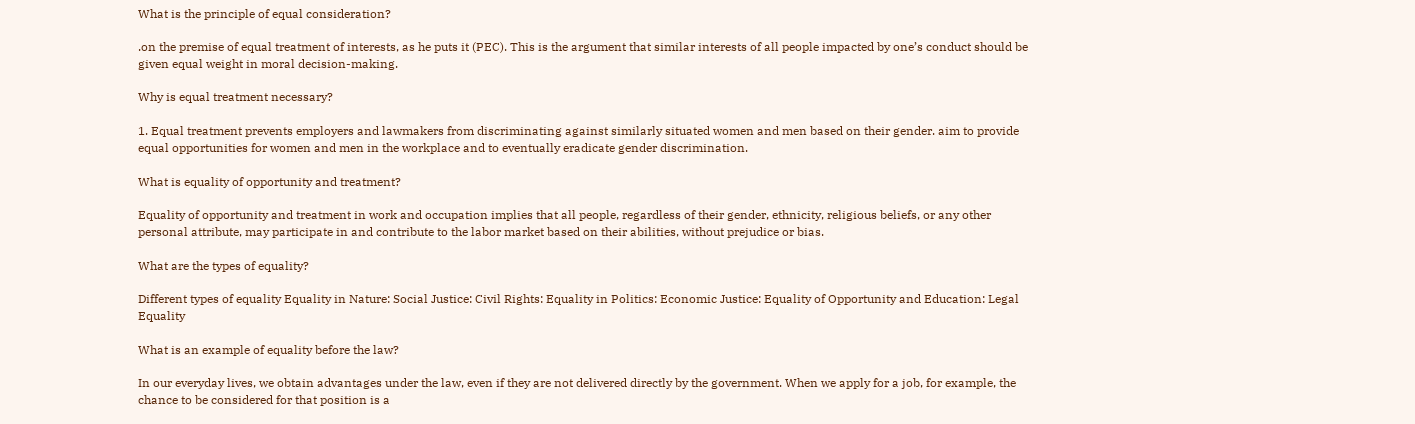What is the principle of equal consideration?

.on the premise of equal treatment of interests, as he puts it (PEC). This is the argument that similar interests of all people impacted by one’s conduct should be given equal weight in moral decision-making.

Why is equal treatment necessary?

1. Equal treatment prevents employers and lawmakers from discriminating against similarly situated women and men based on their gender. aim to provide equal opportunities for women and men in the workplace and to eventually eradicate gender discrimination.

What is equality of opportunity and treatment?

Equality of opportunity and treatment in work and occupation implies that all people, regardless of their gender, ethnicity, religious beliefs, or any other personal attribute, may participate in and contribute to the labor market based on their abilities, without prejudice or bias.

What are the types of equality?

Different types of equality Equality in Nature: Social Justice: Civil Rights: Equality in Politics: Economic Justice: Equality of Opportunity and Education: Legal Equality

What is an example of equality before the law?

In our everyday lives, we obtain advantages under the law, even if they are not delivered directly by the government. When we apply for a job, for example, the chance to be considered for that position is a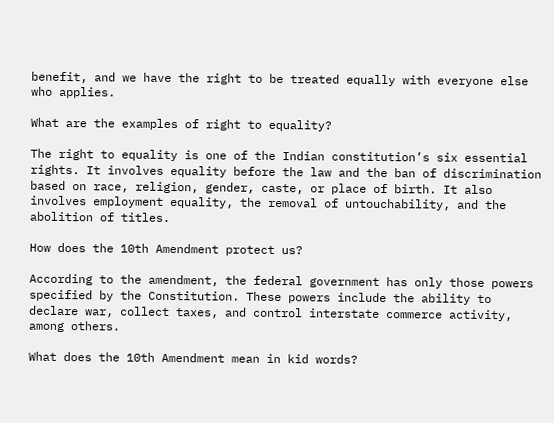benefit, and we have the right to be treated equally with everyone else who applies.

What are the examples of right to equality?

The right to equality is one of the Indian constitution’s six essential rights. It involves equality before the law and the ban of discrimination based on race, religion, gender, caste, or place of birth. It also involves employment equality, the removal of untouchability, and the abolition of titles.

How does the 10th Amendment protect us?

According to the amendment, the federal government has only those powers specified by the Constitution. These powers include the ability to declare war, collect taxes, and control interstate commerce activity, among others.

What does the 10th Amendment mean in kid words?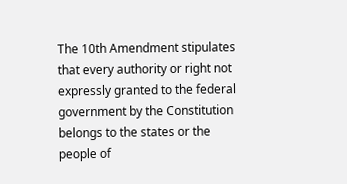The 10th Amendment stipulates that every authority or right not expressly granted to the federal government by the Constitution belongs to the states or the people of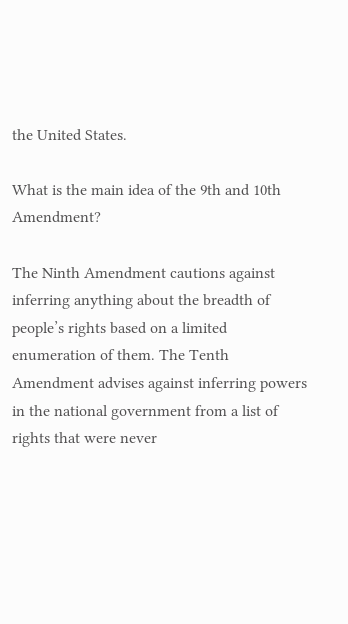the United States.

What is the main idea of the 9th and 10th Amendment?

The Ninth Amendment cautions against inferring anything about the breadth of people’s rights based on a limited enumeration of them. The Tenth Amendment advises against inferring powers in the national government from a list of rights that were never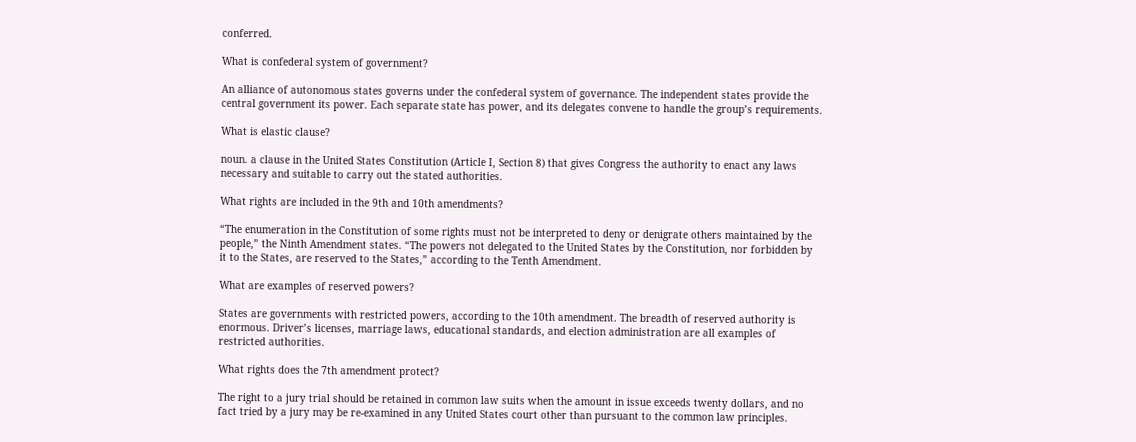conferred.

What is confederal system of government?

An alliance of autonomous states governs under the confederal system of governance. The independent states provide the central government its power. Each separate state has power, and its delegates convene to handle the group’s requirements.

What is elastic clause?

noun. a clause in the United States Constitution (Article I, Section 8) that gives Congress the authority to enact any laws necessary and suitable to carry out the stated authorities.

What rights are included in the 9th and 10th amendments?

“The enumeration in the Constitution of some rights must not be interpreted to deny or denigrate others maintained by the people,” the Ninth Amendment states. “The powers not delegated to the United States by the Constitution, nor forbidden by it to the States, are reserved to the States,” according to the Tenth Amendment.

What are examples of reserved powers?

States are governments with restricted powers, according to the 10th amendment. The breadth of reserved authority is enormous. Driver’s licenses, marriage laws, educational standards, and election administration are all examples of restricted authorities.

What rights does the 7th amendment protect?

The right to a jury trial should be retained in common law suits when the amount in issue exceeds twenty dollars, and no fact tried by a jury may be re-examined in any United States court other than pursuant to the common law principles.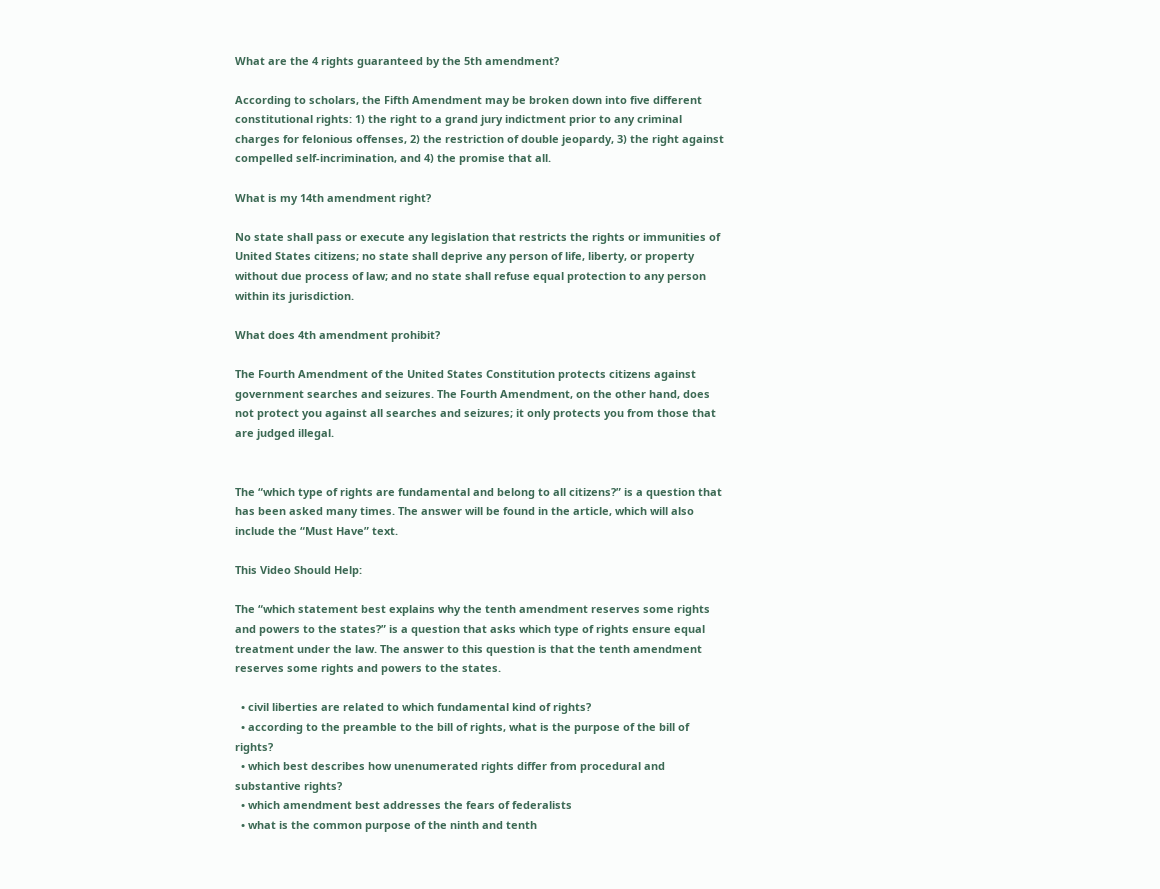What are the 4 rights guaranteed by the 5th amendment?

According to scholars, the Fifth Amendment may be broken down into five different constitutional rights: 1) the right to a grand jury indictment prior to any criminal charges for felonious offenses, 2) the restriction of double jeopardy, 3) the right against compelled self-incrimination, and 4) the promise that all.

What is my 14th amendment right?

No state shall pass or execute any legislation that restricts the rights or immunities of United States citizens; no state shall deprive any person of life, liberty, or property without due process of law; and no state shall refuse equal protection to any person within its jurisdiction.

What does 4th amendment prohibit?

The Fourth Amendment of the United States Constitution protects citizens against government searches and seizures. The Fourth Amendment, on the other hand, does not protect you against all searches and seizures; it only protects you from those that are judged illegal.


The “which type of rights are fundamental and belong to all citizens?” is a question that has been asked many times. The answer will be found in the article, which will also include the “Must Have” text.

This Video Should Help:

The “which statement best explains why the tenth amendment reserves some rights and powers to the states?” is a question that asks which type of rights ensure equal treatment under the law. The answer to this question is that the tenth amendment reserves some rights and powers to the states.

  • civil liberties are related to which fundamental kind of rights?
  • according to the preamble to the bill of rights, what is the purpose of the bill of rights?
  • which best describes how unenumerated rights differ from procedural and substantive rights?
  • which amendment best addresses the fears of federalists
  • what is the common purpose of the ninth and tenth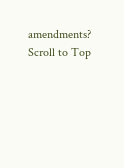amendments?
Scroll to Top